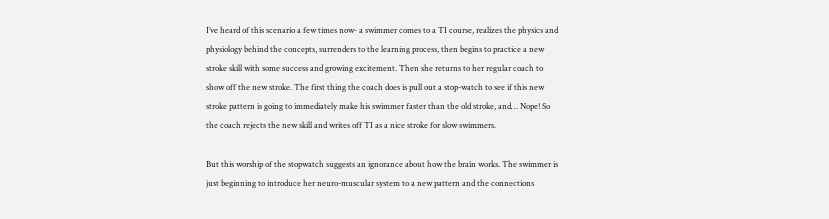I’ve heard of this scenario a few times now- a swimmer comes to a TI course, realizes the physics and physiology behind the concepts, surrenders to the learning process, then begins to practice a new stroke skill with some success and growing excitement. Then she returns to her regular coach to show off the new stroke. The first thing the coach does is pull out a stop-watch to see if this new stroke pattern is going to immediately make his swimmer faster than the old stroke, and… Nope! So the coach rejects the new skill and writes off TI as a nice stroke for slow swimmers.

But this worship of the stopwatch suggests an ignorance about how the brain works. The swimmer is just beginning to introduce her neuro-muscular system to a new pattern and the connections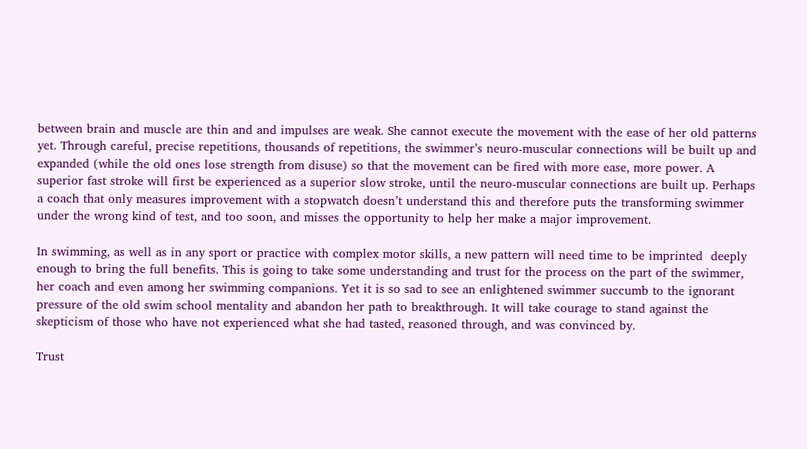between brain and muscle are thin and and impulses are weak. She cannot execute the movement with the ease of her old patterns yet. Through careful, precise repetitions, thousands of repetitions, the swimmer’s neuro-muscular connections will be built up and expanded (while the old ones lose strength from disuse) so that the movement can be fired with more ease, more power. A superior fast stroke will first be experienced as a superior slow stroke, until the neuro-muscular connections are built up. Perhaps a coach that only measures improvement with a stopwatch doesn’t understand this and therefore puts the transforming swimmer under the wrong kind of test, and too soon, and misses the opportunity to help her make a major improvement.

In swimming, as well as in any sport or practice with complex motor skills, a new pattern will need time to be imprinted  deeply enough to bring the full benefits. This is going to take some understanding and trust for the process on the part of the swimmer, her coach and even among her swimming companions. Yet it is so sad to see an enlightened swimmer succumb to the ignorant pressure of the old swim school mentality and abandon her path to breakthrough. It will take courage to stand against the skepticism of those who have not experienced what she had tasted, reasoned through, and was convinced by.

Trust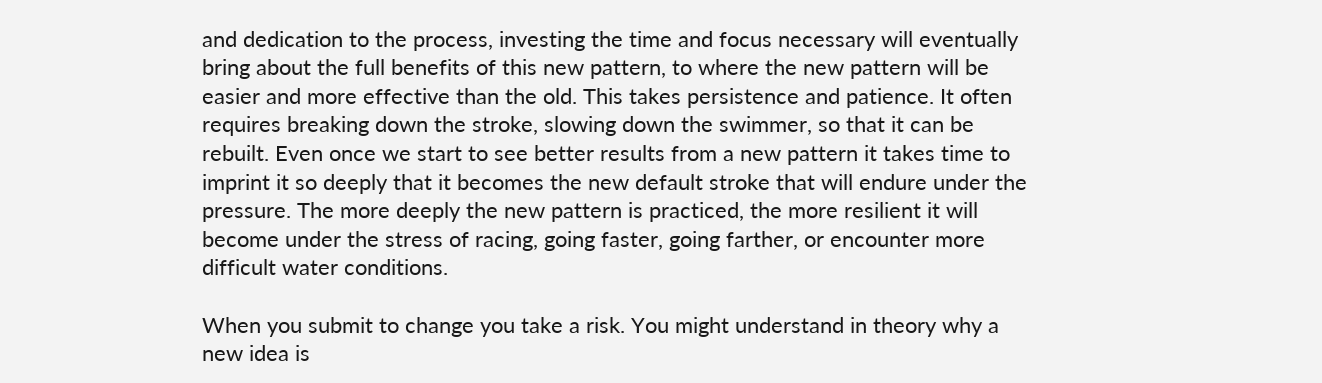and dedication to the process, investing the time and focus necessary will eventually bring about the full benefits of this new pattern, to where the new pattern will be easier and more effective than the old. This takes persistence and patience. It often requires breaking down the stroke, slowing down the swimmer, so that it can be rebuilt. Even once we start to see better results from a new pattern it takes time to imprint it so deeply that it becomes the new default stroke that will endure under the pressure. The more deeply the new pattern is practiced, the more resilient it will become under the stress of racing, going faster, going farther, or encounter more difficult water conditions.

When you submit to change you take a risk. You might understand in theory why a new idea is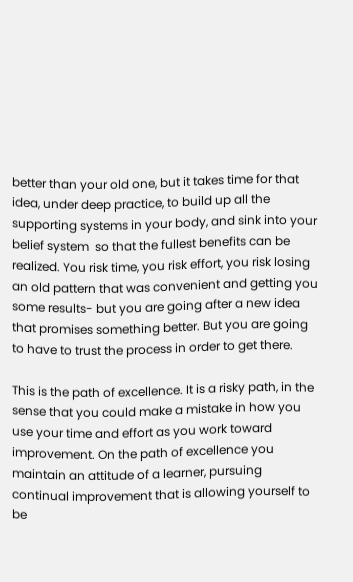better than your old one, but it takes time for that idea, under deep practice, to build up all the supporting systems in your body, and sink into your belief system  so that the fullest benefits can be realized. You risk time, you risk effort, you risk losing an old pattern that was convenient and getting you some results- but you are going after a new idea that promises something better. But you are going to have to trust the process in order to get there.

This is the path of excellence. It is a risky path, in the sense that you could make a mistake in how you use your time and effort as you work toward improvement. On the path of excellence you maintain an attitude of a learner, pursuing continual improvement that is allowing yourself to be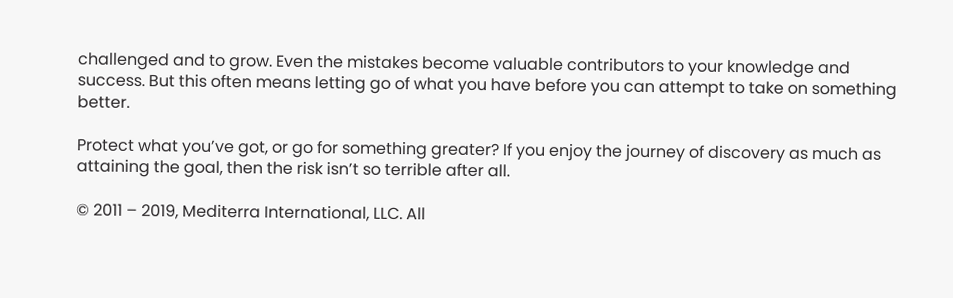challenged and to grow. Even the mistakes become valuable contributors to your knowledge and success. But this often means letting go of what you have before you can attempt to take on something better.

Protect what you’ve got, or go for something greater? If you enjoy the journey of discovery as much as attaining the goal, then the risk isn’t so terrible after all.

© 2011 – 2019, Mediterra International, LLC. All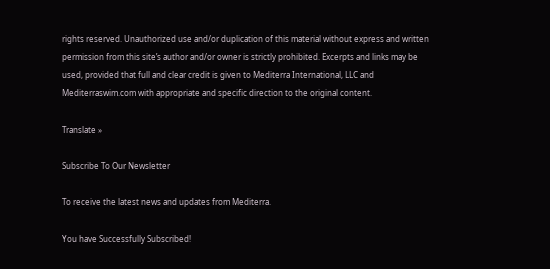rights reserved. Unauthorized use and/or duplication of this material without express and written permission from this site’s author and/or owner is strictly prohibited. Excerpts and links may be used, provided that full and clear credit is given to Mediterra International, LLC and Mediterraswim.com with appropriate and specific direction to the original content.

Translate »

Subscribe To Our Newsletter

To receive the latest news and updates from Mediterra.

You have Successfully Subscribed!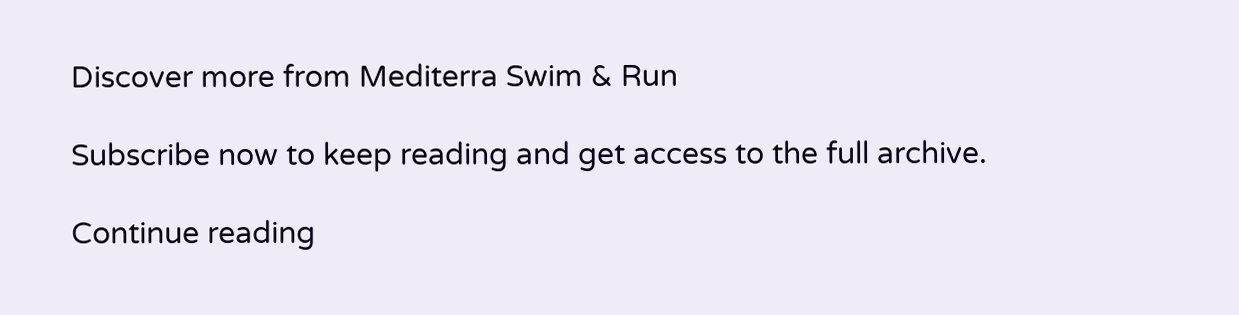Discover more from Mediterra Swim & Run

Subscribe now to keep reading and get access to the full archive.

Continue reading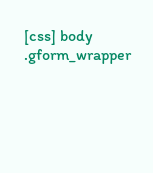[css] body .gform_wrapper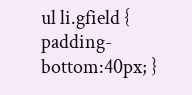ul li.gfield { padding-bottom:40px; }